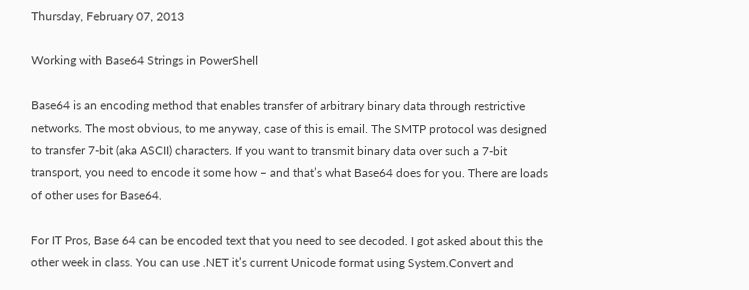Thursday, February 07, 2013

Working with Base64 Strings in PowerShell

Base64 is an encoding method that enables transfer of arbitrary binary data through restrictive networks. The most obvious, to me anyway, case of this is email. The SMTP protocol was designed to transfer 7-bit (aka ASCII) characters. If you want to transmit binary data over such a 7-bit transport, you need to encode it some how – and that’s what Base64 does for you. There are loads of other uses for Base64.

For IT Pros, Base 64 can be encoded text that you need to see decoded. I got asked about this the other week in class. You can use .NET it’s current Unicode format using System.Convert and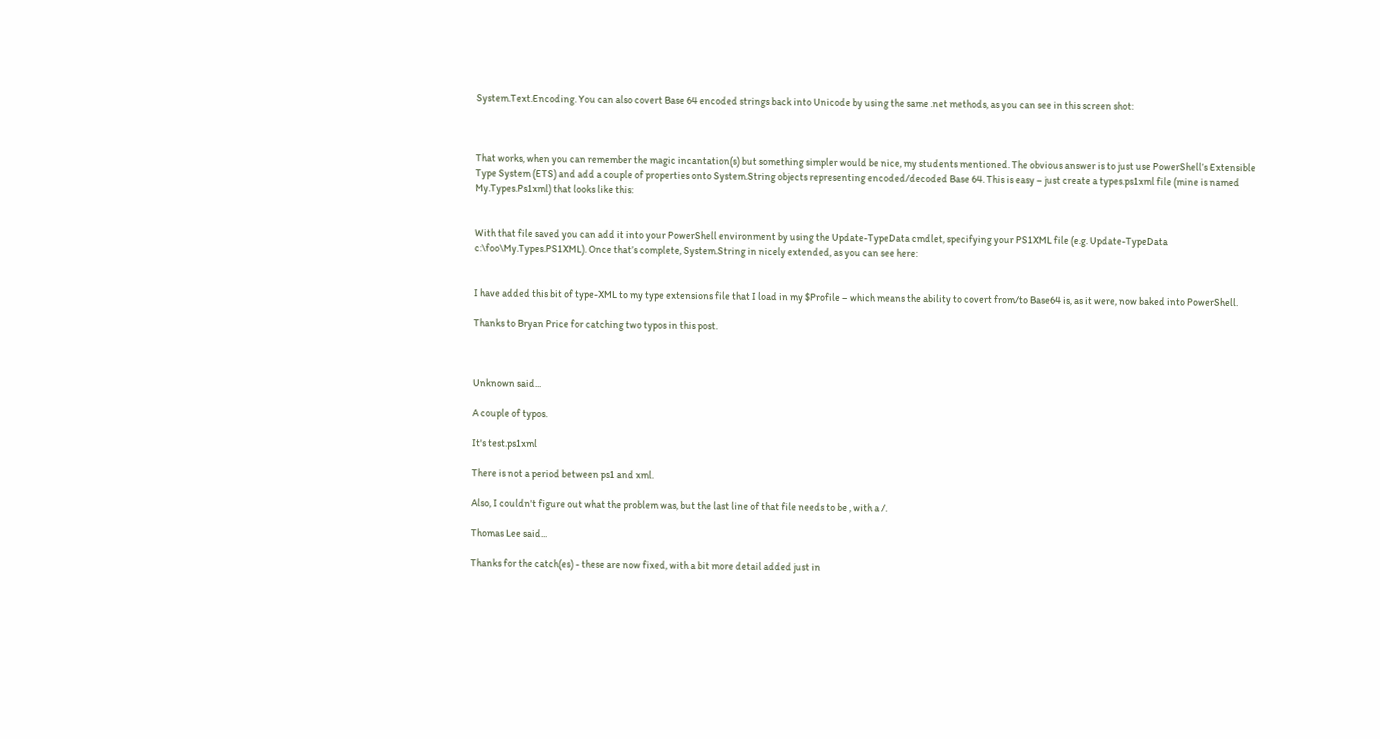System.Text.Encoding. You can also covert Base 64 encoded strings back into Unicode by using the same .net methods, as you can see in this screen shot:



That works, when you can remember the magic incantation(s) but something simpler would be nice, my students mentioned. The obvious answer is to just use PowerShell’s Extensible Type System (ETS) and add a couple of properties onto System.String objects representing encoded/decoded Base 64. This is easy – just create a types.ps1xml file (mine is named My.Types.Ps1xml) that looks like this:


With that file saved you can add it into your PowerShell environment by using the Update-TypeData cmdlet, specifying your PS1XML file (e.g. Update-TypeData c:\foo\My.Types.PS1XML). Once that’s complete, System.String in nicely extended, as you can see here:


I have added this bit of type-XML to my type extensions file that I load in my $Profile – which means the ability to covert from/to Base64 is, as it were, now baked into PowerShell.

Thanks to Bryan Price for catching two typos in this post.



Unknown said...

A couple of typos.

It's test.ps1xml

There is not a period between ps1 and xml.

Also, I couldn't figure out what the problem was, but the last line of that file needs to be , with a /.

Thomas Lee said...

Thanks for the catch(es) - these are now fixed, with a bit more detail added just in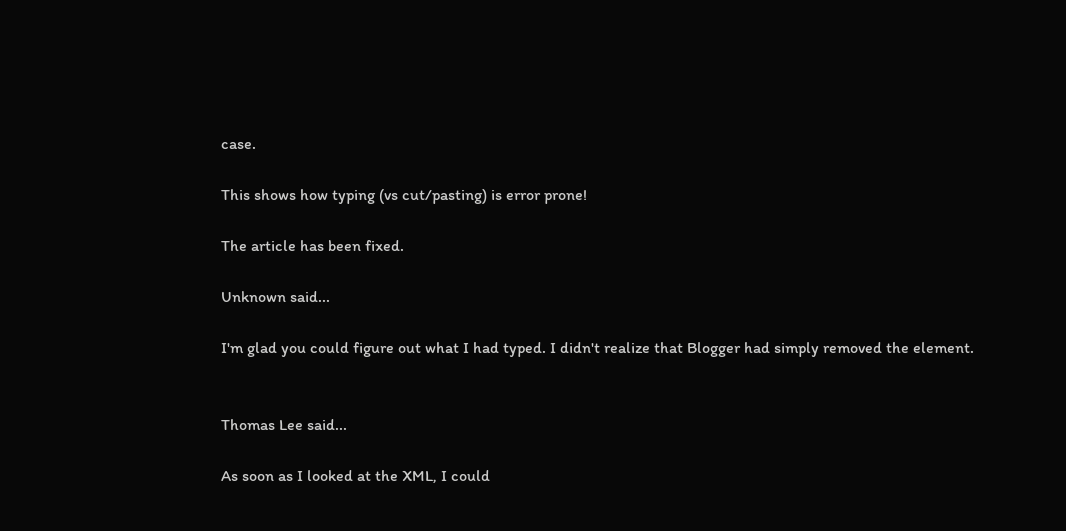case.

This shows how typing (vs cut/pasting) is error prone!

The article has been fixed.

Unknown said...

I'm glad you could figure out what I had typed. I didn't realize that Blogger had simply removed the element.


Thomas Lee said...

As soon as I looked at the XML, I could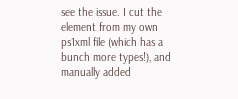see the issue. I cut the element from my own ps1xml file (which has a bunch more types!), and manually added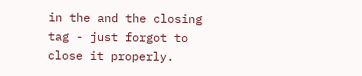in the and the closing tag - just forgot to close it properly.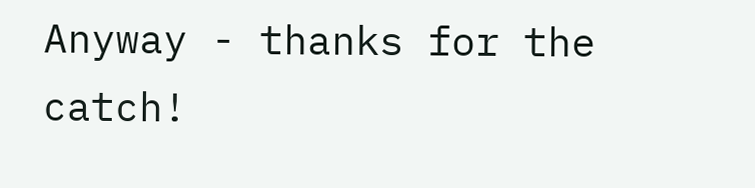Anyway - thanks for the catch!